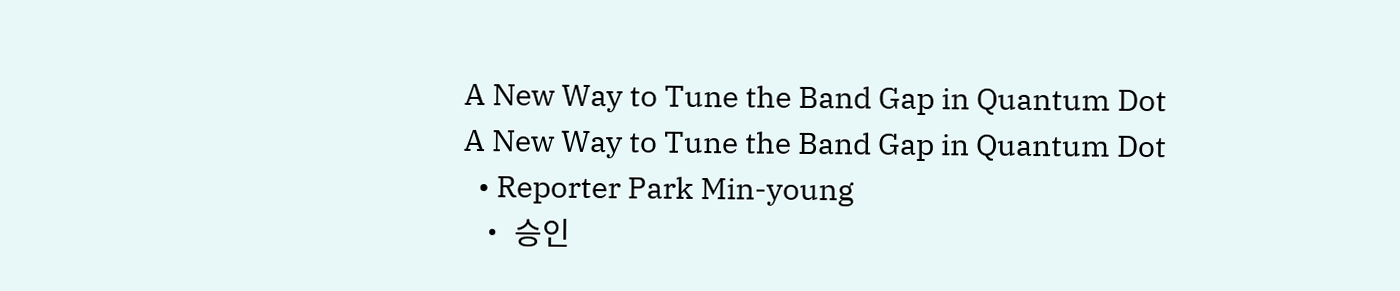A New Way to Tune the Band Gap in Quantum Dot
A New Way to Tune the Band Gap in Quantum Dot
  • Reporter Park Min-young
  • 승인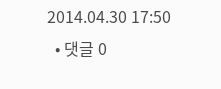2014.04.30 17:50
  • 댓글 0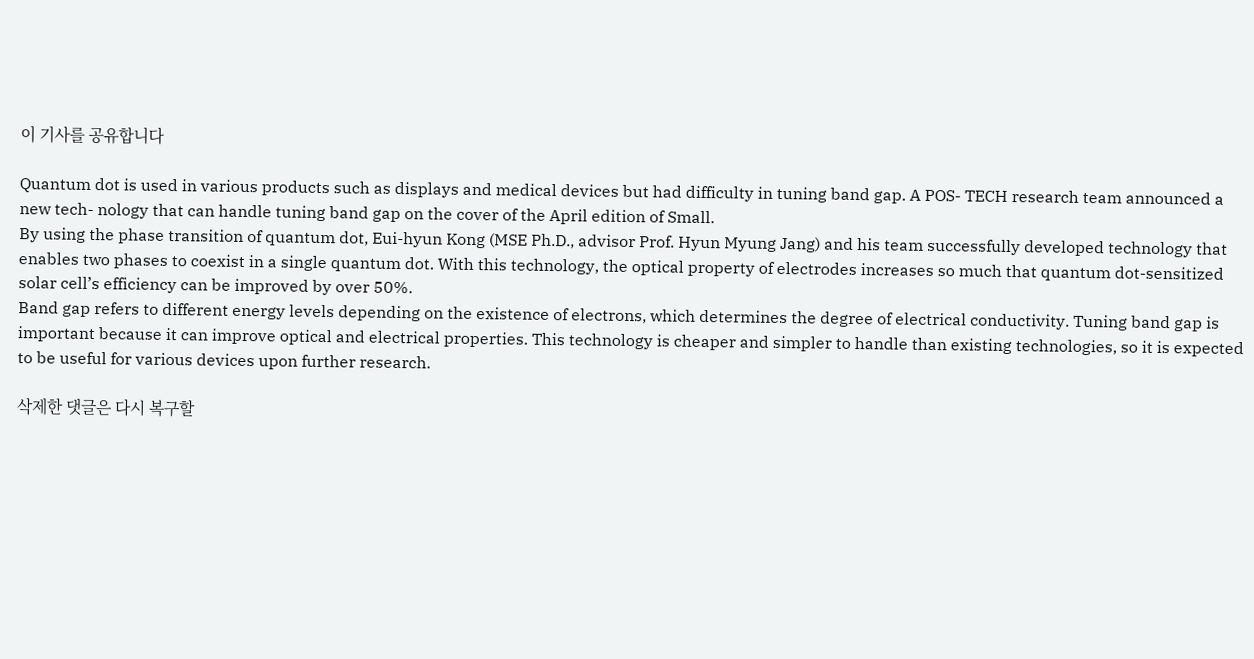이 기사를 공유합니다

Quantum dot is used in various products such as displays and medical devices but had difficulty in tuning band gap. A POS- TECH research team announced a new tech- nology that can handle tuning band gap on the cover of the April edition of Small.
By using the phase transition of quantum dot, Eui-hyun Kong (MSE Ph.D., advisor Prof. Hyun Myung Jang) and his team successfully developed technology that enables two phases to coexist in a single quantum dot. With this technology, the optical property of electrodes increases so much that quantum dot-sensitized solar cell’s efficiency can be improved by over 50%.
Band gap refers to different energy levels depending on the existence of electrons, which determines the degree of electrical conductivity. Tuning band gap is important because it can improve optical and electrical properties. This technology is cheaper and simpler to handle than existing technologies, so it is expected to be useful for various devices upon further research.

삭제한 댓글은 다시 복구할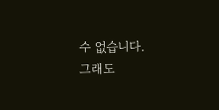수 없습니다.
그래도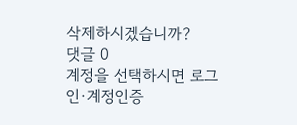삭제하시겠습니까?
댓글 0
계정을 선택하시면 로그인·계정인증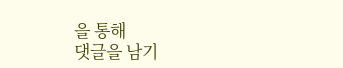을 통해
댓글을 남기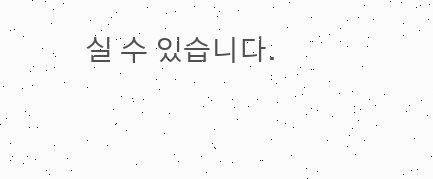실 수 있습니다.